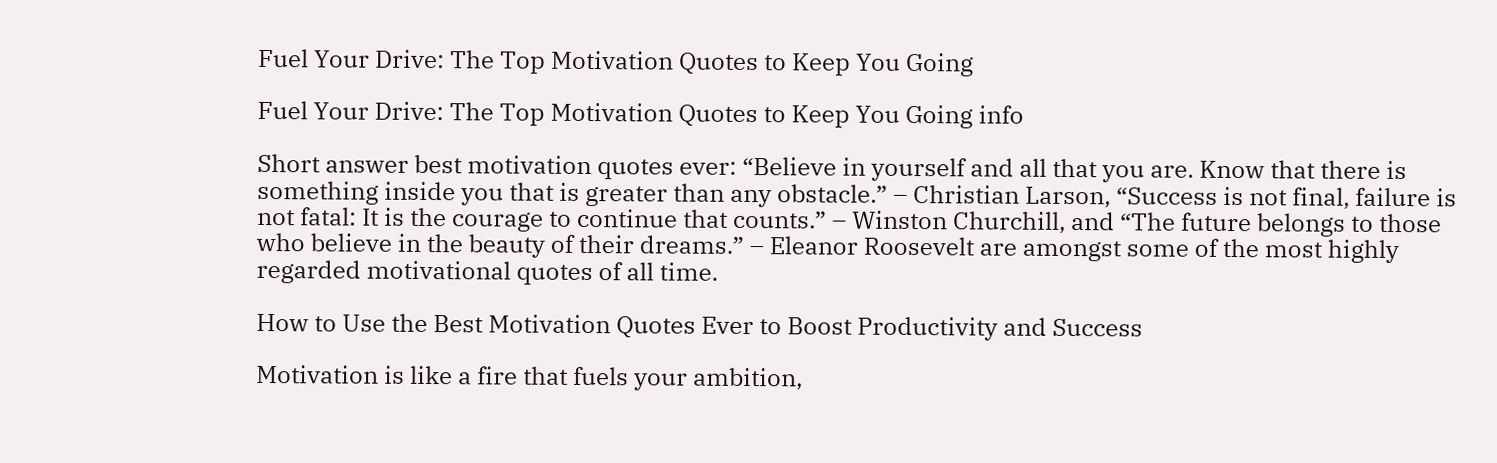Fuel Your Drive: The Top Motivation Quotes to Keep You Going

Fuel Your Drive: The Top Motivation Quotes to Keep You Going info

Short answer best motivation quotes ever: “Believe in yourself and all that you are. Know that there is something inside you that is greater than any obstacle.” – Christian Larson, “Success is not final, failure is not fatal: It is the courage to continue that counts.” – Winston Churchill, and “The future belongs to those who believe in the beauty of their dreams.” – Eleanor Roosevelt are amongst some of the most highly regarded motivational quotes of all time.

How to Use the Best Motivation Quotes Ever to Boost Productivity and Success

Motivation is like a fire that fuels your ambition,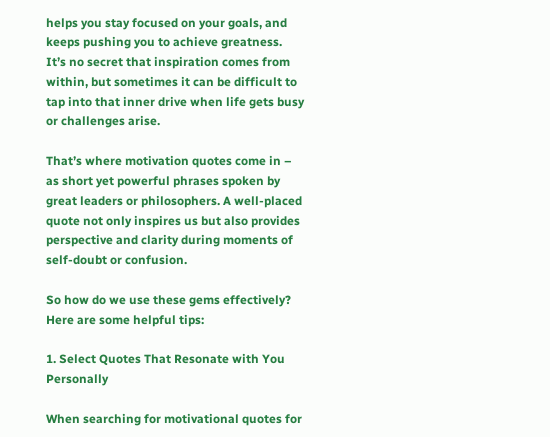helps you stay focused on your goals, and keeps pushing you to achieve greatness. It’s no secret that inspiration comes from within, but sometimes it can be difficult to tap into that inner drive when life gets busy or challenges arise.

That’s where motivation quotes come in – as short yet powerful phrases spoken by great leaders or philosophers. A well-placed quote not only inspires us but also provides perspective and clarity during moments of self-doubt or confusion.

So how do we use these gems effectively? Here are some helpful tips:

1. Select Quotes That Resonate with You Personally

When searching for motivational quotes for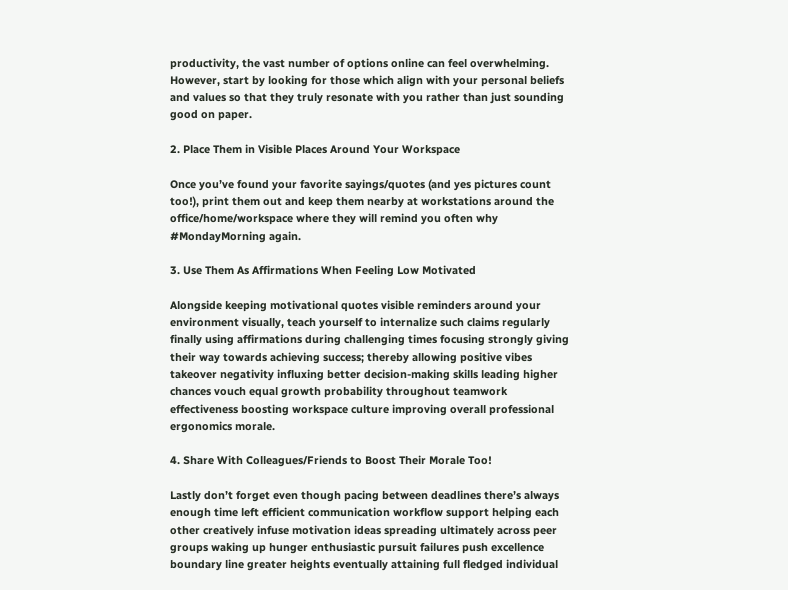productivity, the vast number of options online can feel overwhelming. However, start by looking for those which align with your personal beliefs and values so that they truly resonate with you rather than just sounding good on paper.

2. Place Them in Visible Places Around Your Workspace

Once you’ve found your favorite sayings/quotes (and yes pictures count too!), print them out and keep them nearby at workstations around the office/home/workspace where they will remind you often why #MondayMorning again.

3. Use Them As Affirmations When Feeling Low Motivated

Alongside keeping motivational quotes visible reminders around your environment visually, teach yourself to internalize such claims regularly finally using affirmations during challenging times focusing strongly giving their way towards achieving success; thereby allowing positive vibes takeover negativity influxing better decision-making skills leading higher chances vouch equal growth probability throughout teamwork effectiveness boosting workspace culture improving overall professional ergonomics morale.

4. Share With Colleagues/Friends to Boost Their Morale Too!

Lastly don’t forget even though pacing between deadlines there’s always enough time left efficient communication workflow support helping each other creatively infuse motivation ideas spreading ultimately across peer groups waking up hunger enthusiastic pursuit failures push excellence boundary line greater heights eventually attaining full fledged individual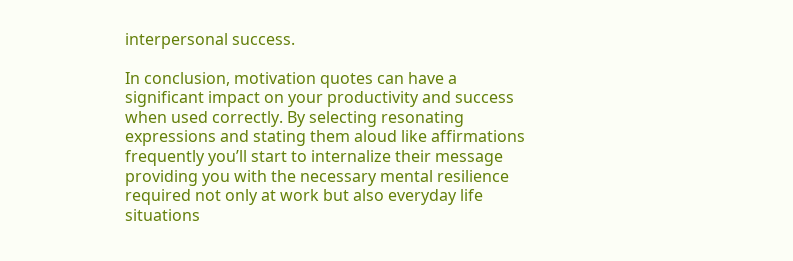interpersonal success.

In conclusion, motivation quotes can have a significant impact on your productivity and success when used correctly. By selecting resonating expressions and stating them aloud like affirmations frequently you’ll start to internalize their message providing you with the necessary mental resilience required not only at work but also everyday life situations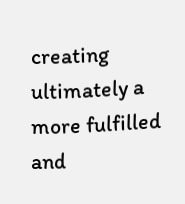creating ultimately a more fulfilled and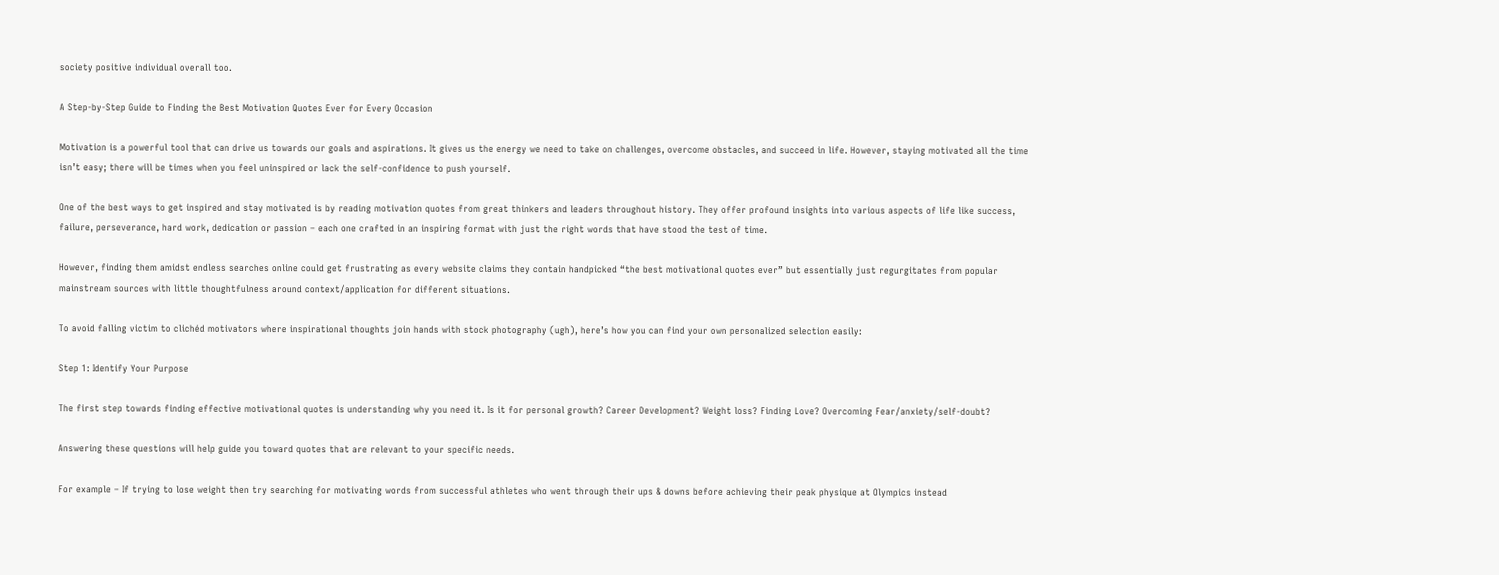society positive individual overall too.

A Step-by-Step Guide to Finding the Best Motivation Quotes Ever for Every Occasion

Motivation is a powerful tool that can drive us towards our goals and aspirations. It gives us the energy we need to take on challenges, overcome obstacles, and succeed in life. However, staying motivated all the time isn’t easy; there will be times when you feel uninspired or lack the self-confidence to push yourself.

One of the best ways to get inspired and stay motivated is by reading motivation quotes from great thinkers and leaders throughout history. They offer profound insights into various aspects of life like success, failure, perseverance, hard work, dedication or passion – each one crafted in an inspiring format with just the right words that have stood the test of time.

However, finding them amidst endless searches online could get frustrating as every website claims they contain handpicked “the best motivational quotes ever” but essentially just regurgitates from popular mainstream sources with little thoughtfulness around context/application for different situations.

To avoid falling victim to clichéd motivators where inspirational thoughts join hands with stock photography (ugh), here’s how you can find your own personalized selection easily:

Step 1: Identify Your Purpose

The first step towards finding effective motivational quotes is understanding why you need it. Is it for personal growth? Career Development? Weight loss? Finding Love? Overcoming Fear/anxiety/self-doubt?

Answering these questions will help guide you toward quotes that are relevant to your specific needs.

For example – If trying to lose weight then try searching for motivating words from successful athletes who went through their ups & downs before achieving their peak physique at Olympics instead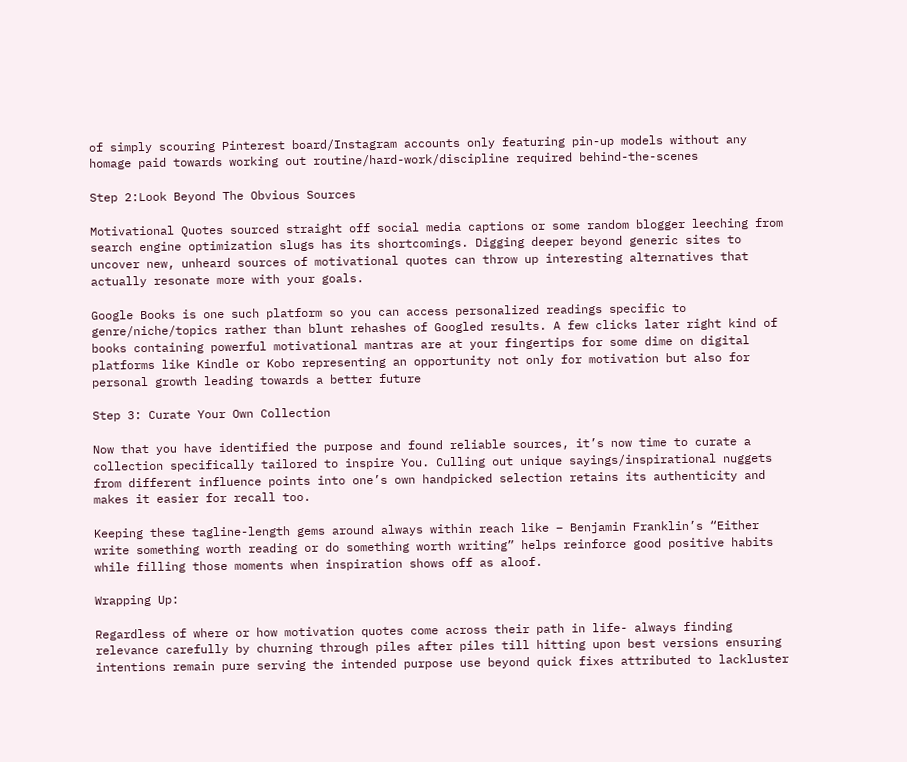of simply scouring Pinterest board/Instagram accounts only featuring pin-up models without any homage paid towards working out routine/hard-work/discipline required behind-the-scenes

Step 2:Look Beyond The Obvious Sources

Motivational Quotes sourced straight off social media captions or some random blogger leeching from search engine optimization slugs has its shortcomings. Digging deeper beyond generic sites to uncover new, unheard sources of motivational quotes can throw up interesting alternatives that actually resonate more with your goals.

Google Books is one such platform so you can access personalized readings specific to genre/niche/topics rather than blunt rehashes of Googled results. A few clicks later right kind of books containing powerful motivational mantras are at your fingertips for some dime on digital platforms like Kindle or Kobo representing an opportunity not only for motivation but also for personal growth leading towards a better future

Step 3: Curate Your Own Collection

Now that you have identified the purpose and found reliable sources, it’s now time to curate a collection specifically tailored to inspire You. Culling out unique sayings/inspirational nuggets from different influence points into one’s own handpicked selection retains its authenticity and makes it easier for recall too.

Keeping these tagline-length gems around always within reach like – Benjamin Franklin’s “Either write something worth reading or do something worth writing” helps reinforce good positive habits while filling those moments when inspiration shows off as aloof.

Wrapping Up:

Regardless of where or how motivation quotes come across their path in life- always finding relevance carefully by churning through piles after piles till hitting upon best versions ensuring intentions remain pure serving the intended purpose use beyond quick fixes attributed to lackluster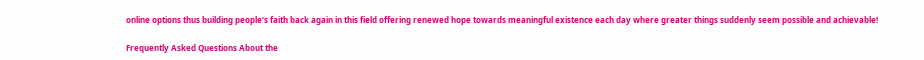online options thus building people’s faith back again in this field offering renewed hope towards meaningful existence each day where greater things suddenly seem possible and achievable!

Frequently Asked Questions About the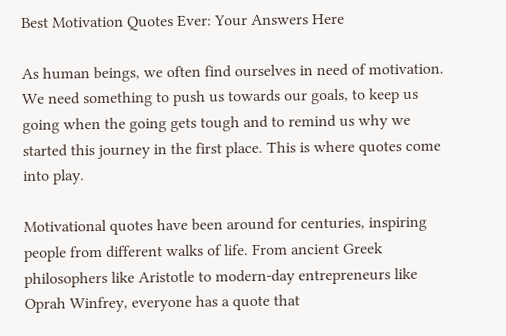Best Motivation Quotes Ever: Your Answers Here

As human beings, we often find ourselves in need of motivation. We need something to push us towards our goals, to keep us going when the going gets tough and to remind us why we started this journey in the first place. This is where quotes come into play.

Motivational quotes have been around for centuries, inspiring people from different walks of life. From ancient Greek philosophers like Aristotle to modern-day entrepreneurs like Oprah Winfrey, everyone has a quote that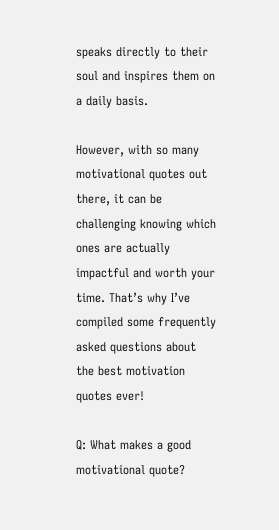speaks directly to their soul and inspires them on a daily basis.

However, with so many motivational quotes out there, it can be challenging knowing which ones are actually impactful and worth your time. That’s why I’ve compiled some frequently asked questions about the best motivation quotes ever!

Q: What makes a good motivational quote?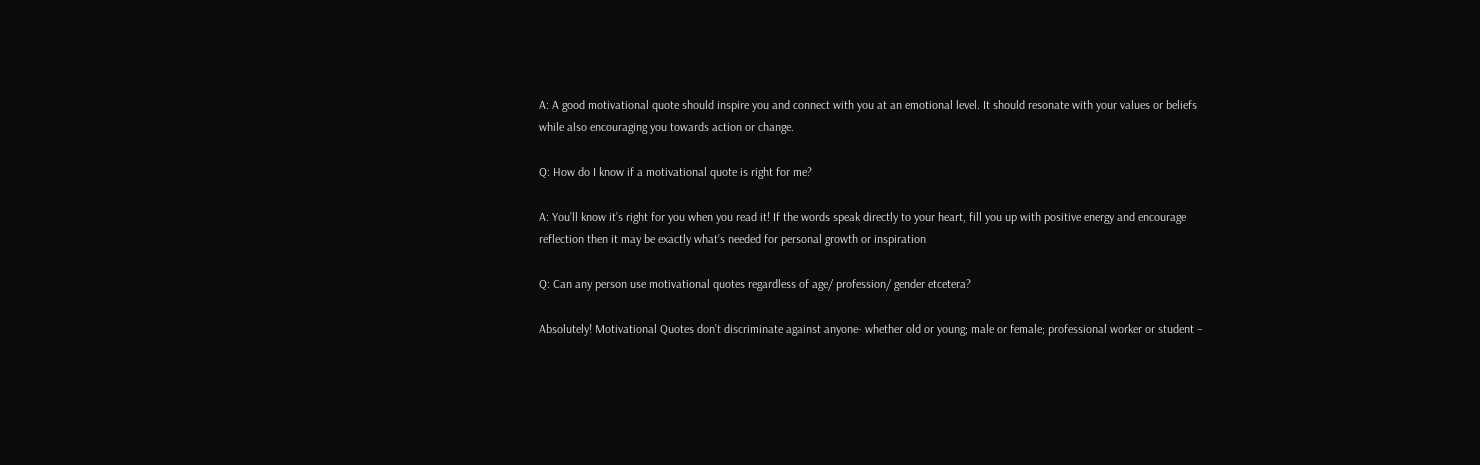A: A good motivational quote should inspire you and connect with you at an emotional level. It should resonate with your values or beliefs while also encouraging you towards action or change.

Q: How do I know if a motivational quote is right for me?

A: You’ll know it’s right for you when you read it! If the words speak directly to your heart, fill you up with positive energy and encourage reflection then it may be exactly what’s needed for personal growth or inspiration

Q: Can any person use motivational quotes regardless of age/ profession/ gender etcetera?

Absolutely! Motivational Quotes don’t discriminate against anyone- whether old or young; male or female; professional worker or student –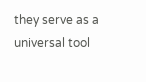they serve as a universal tool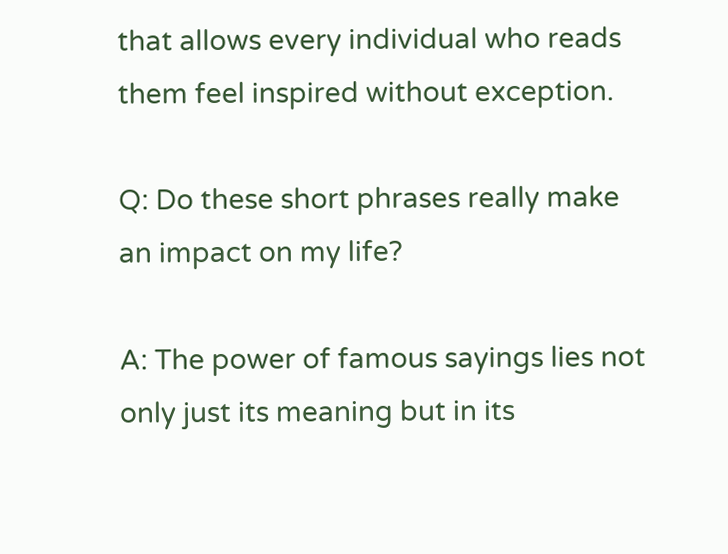that allows every individual who reads them feel inspired without exception.

Q: Do these short phrases really make an impact on my life?

A: The power of famous sayings lies not only just its meaning but in its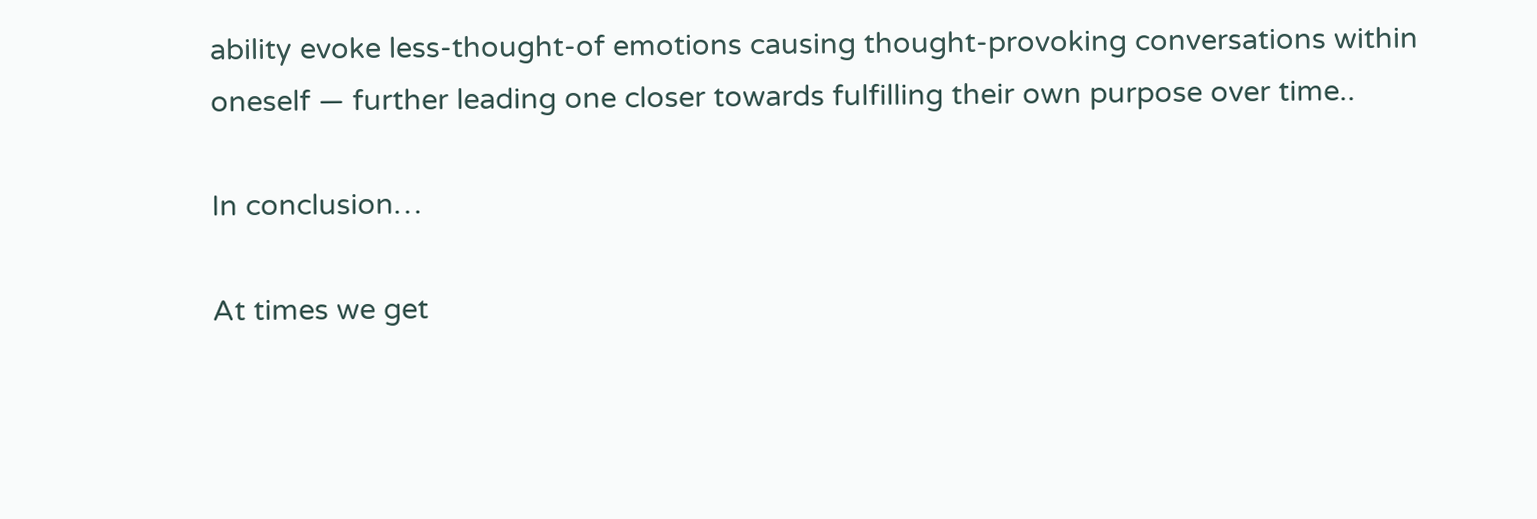ability evoke less-thought-of emotions causing thought-provoking conversations within oneself — further leading one closer towards fulfilling their own purpose over time..

In conclusion…

At times we get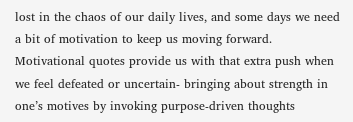lost in the chaos of our daily lives, and some days we need a bit of motivation to keep us moving forward. Motivational quotes provide us with that extra push when we feel defeated or uncertain- bringing about strength in one’s motives by invoking purpose-driven thoughts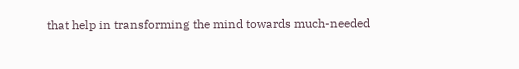that help in transforming the mind towards much-needed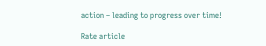action – leading to progress over time!

Rate article